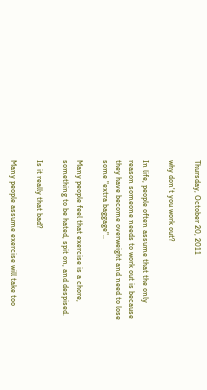Thursday, October 20, 2011

why don't you work out?

In life, people often assume that the only reason someone needs to work out is because they have become overweight and need to lose some "extra baggage"..

Many people feel that exercise is a chore, something to be hated, spit on, and despised.

Is it really that bad?

Many people assume exercise will take too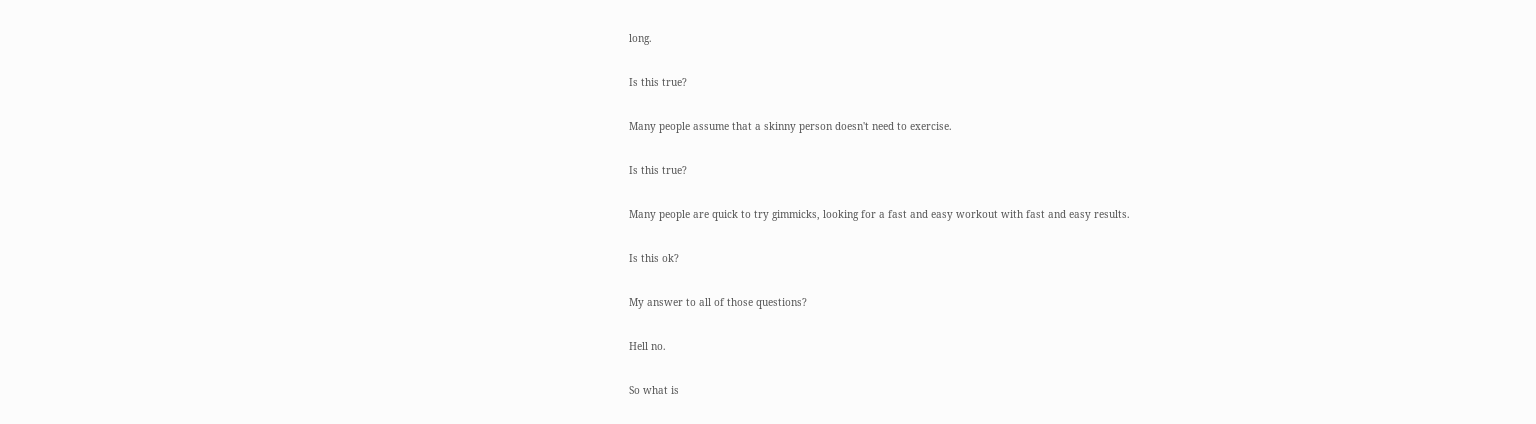long.

Is this true?

Many people assume that a skinny person doesn't need to exercise.

Is this true?

Many people are quick to try gimmicks, looking for a fast and easy workout with fast and easy results.

Is this ok?

My answer to all of those questions?

Hell no.

So what is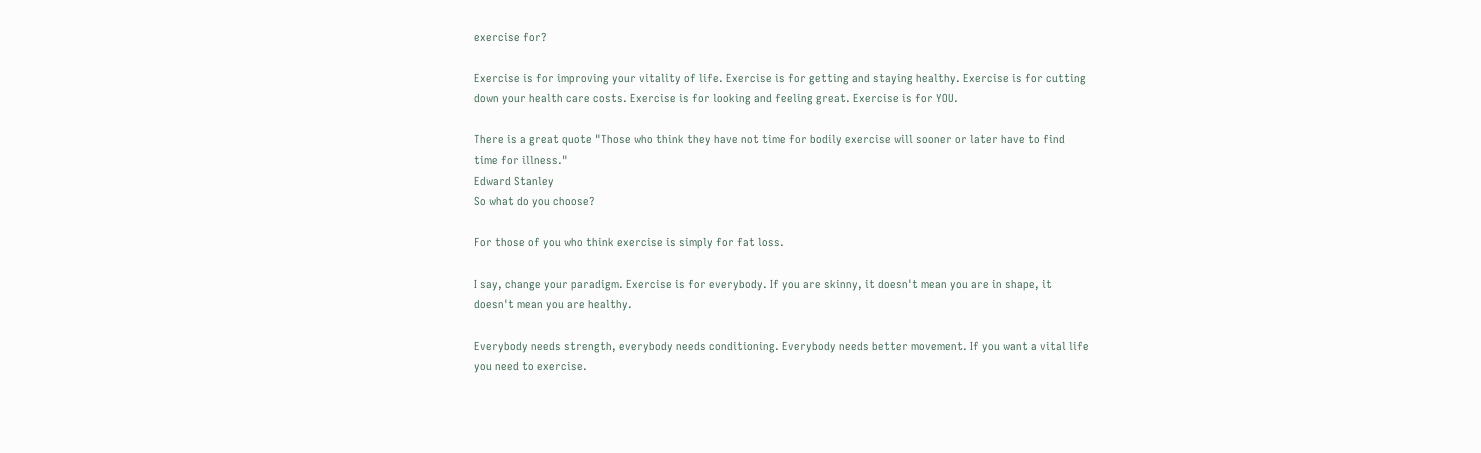exercise for?

Exercise is for improving your vitality of life. Exercise is for getting and staying healthy. Exercise is for cutting down your health care costs. Exercise is for looking and feeling great. Exercise is for YOU.

There is a great quote "Those who think they have not time for bodily exercise will sooner or later have to find time for illness."
Edward Stanley
So what do you choose?

For those of you who think exercise is simply for fat loss.

I say, change your paradigm. Exercise is for everybody. If you are skinny, it doesn't mean you are in shape, it doesn't mean you are healthy.

Everybody needs strength, everybody needs conditioning. Everybody needs better movement. If you want a vital life you need to exercise.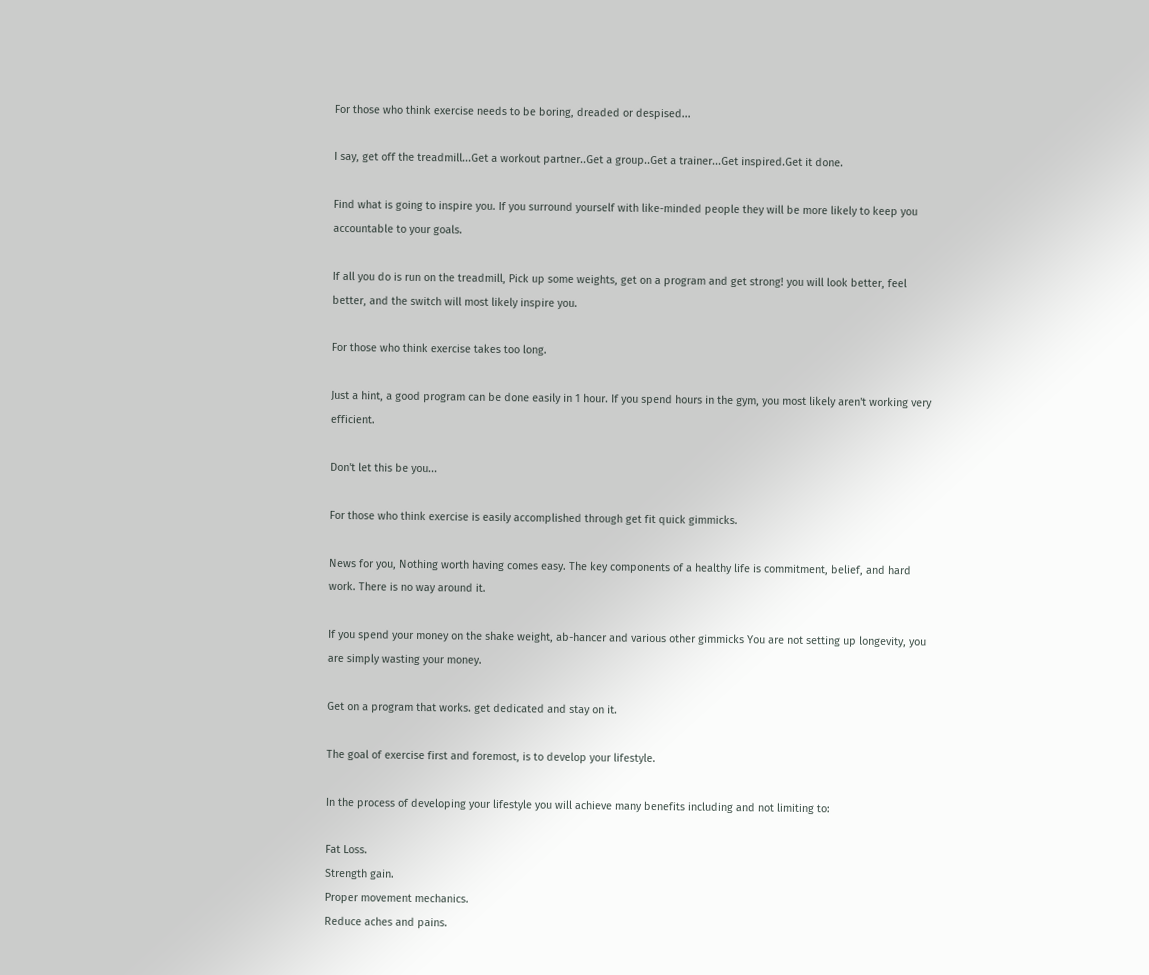For those who think exercise needs to be boring, dreaded or despised...

I say, get off the treadmill...Get a workout partner..Get a group..Get a trainer...Get inspired.Get it done.

Find what is going to inspire you. If you surround yourself with like-minded people they will be more likely to keep you accountable to your goals.

If all you do is run on the treadmill, Pick up some weights, get on a program and get strong! you will look better, feel better, and the switch will most likely inspire you.

For those who think exercise takes too long.

Just a hint, a good program can be done easily in 1 hour. If you spend hours in the gym, you most likely aren't working very efficient.

Don't let this be you...

For those who think exercise is easily accomplished through get fit quick gimmicks.

News for you, Nothing worth having comes easy. The key components of a healthy life is commitment, belief, and hard work. There is no way around it.

If you spend your money on the shake weight, ab-hancer and various other gimmicks You are not setting up longevity, you are simply wasting your money.

Get on a program that works. get dedicated and stay on it.

The goal of exercise first and foremost, is to develop your lifestyle.

In the process of developing your lifestyle you will achieve many benefits including and not limiting to:

Fat Loss.
Strength gain.
Proper movement mechanics.
Reduce aches and pains.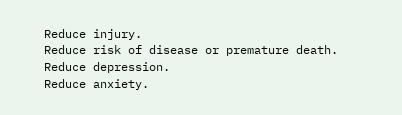Reduce injury.
Reduce risk of disease or premature death.
Reduce depression.
Reduce anxiety.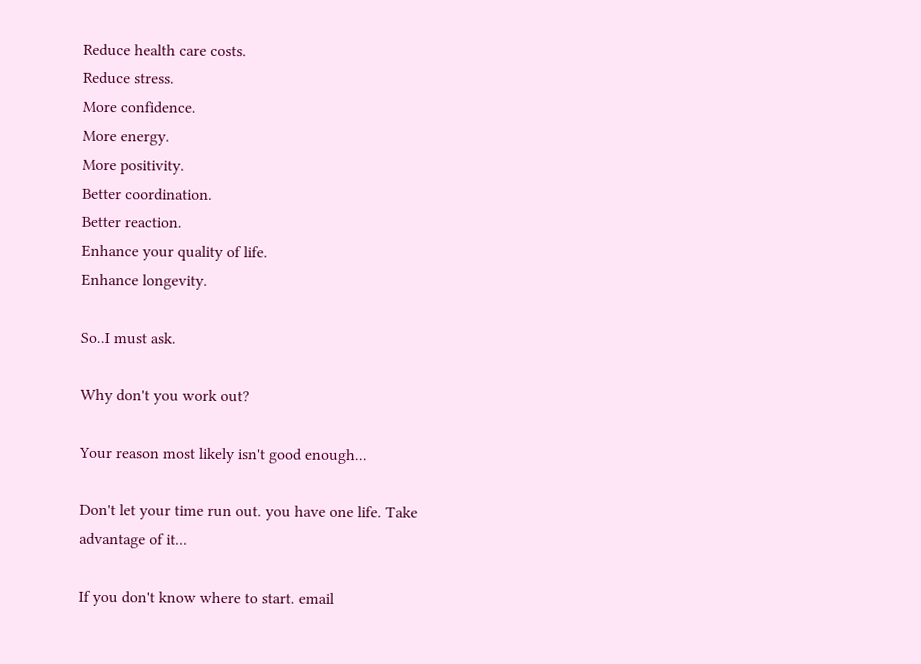Reduce health care costs.
Reduce stress.
More confidence.
More energy.
More positivity.
Better coordination.
Better reaction.
Enhance your quality of life.
Enhance longevity.

So..I must ask.

Why don't you work out?

Your reason most likely isn't good enough...

Don't let your time run out. you have one life. Take advantage of it...

If you don't know where to start. email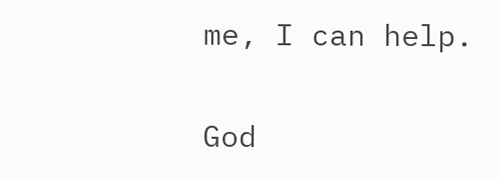me, I can help.

God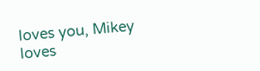loves you, Mikey loves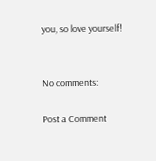you, so love yourself!


No comments:

Post a Comment